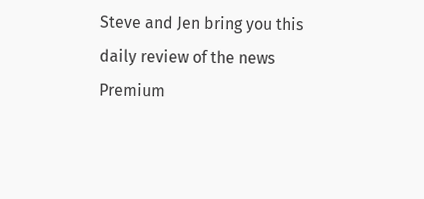Steve and Jen bring you this daily review of the news
Premium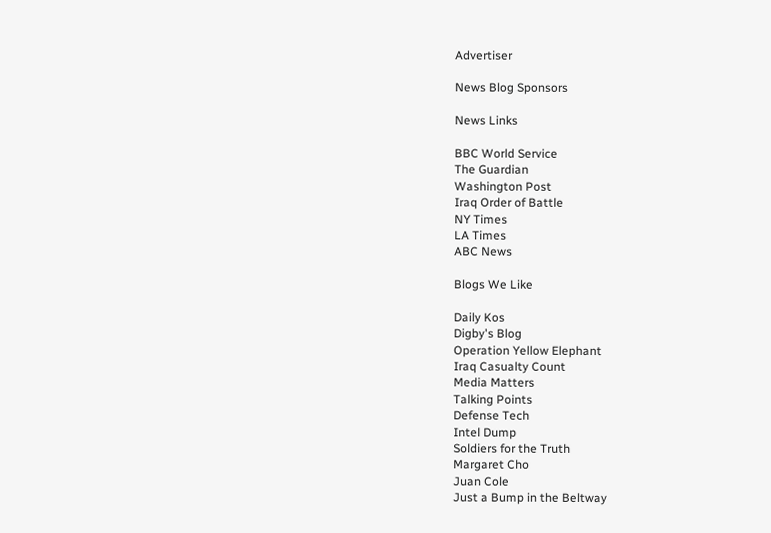Advertiser

News Blog Sponsors

News Links

BBC World Service
The Guardian
Washington Post
Iraq Order of Battle
NY Times
LA Times
ABC News

Blogs We Like

Daily Kos
Digby's Blog
Operation Yellow Elephant
Iraq Casualty Count
Media Matters
Talking Points
Defense Tech
Intel Dump
Soldiers for the Truth
Margaret Cho
Juan Cole
Just a Bump in the Beltway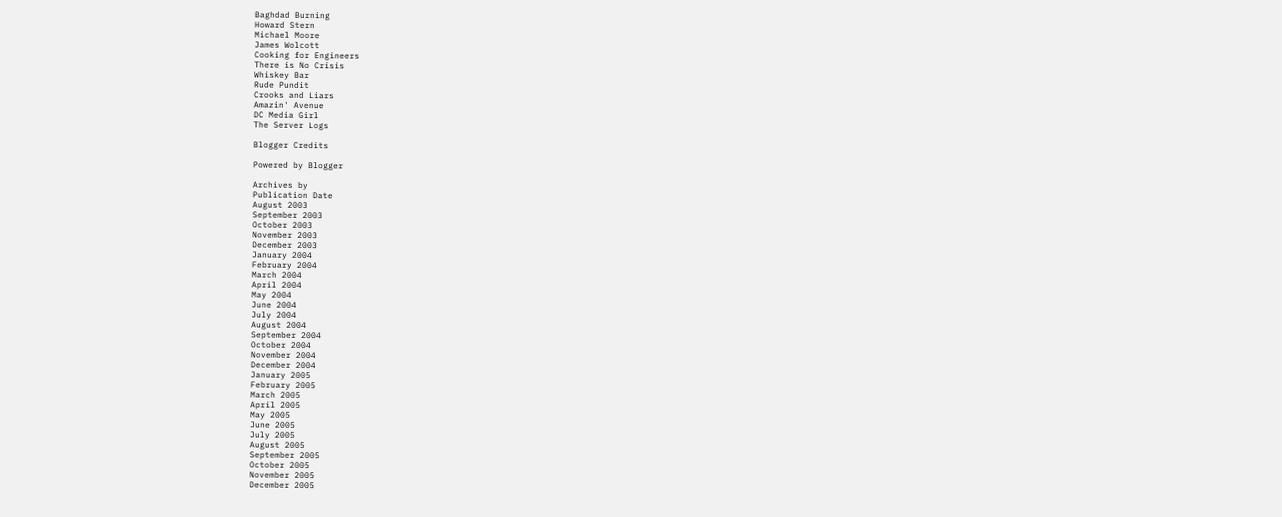Baghdad Burning
Howard Stern
Michael Moore
James Wolcott
Cooking for Engineers
There is No Crisis
Whiskey Bar
Rude Pundit
Crooks and Liars
Amazin' Avenue
DC Media Girl
The Server Logs

Blogger Credits

Powered by Blogger

Archives by
Publication Date
August 2003
September 2003
October 2003
November 2003
December 2003
January 2004
February 2004
March 2004
April 2004
May 2004
June 2004
July 2004
August 2004
September 2004
October 2004
November 2004
December 2004
January 2005
February 2005
March 2005
April 2005
May 2005
June 2005
July 2005
August 2005
September 2005
October 2005
November 2005
December 2005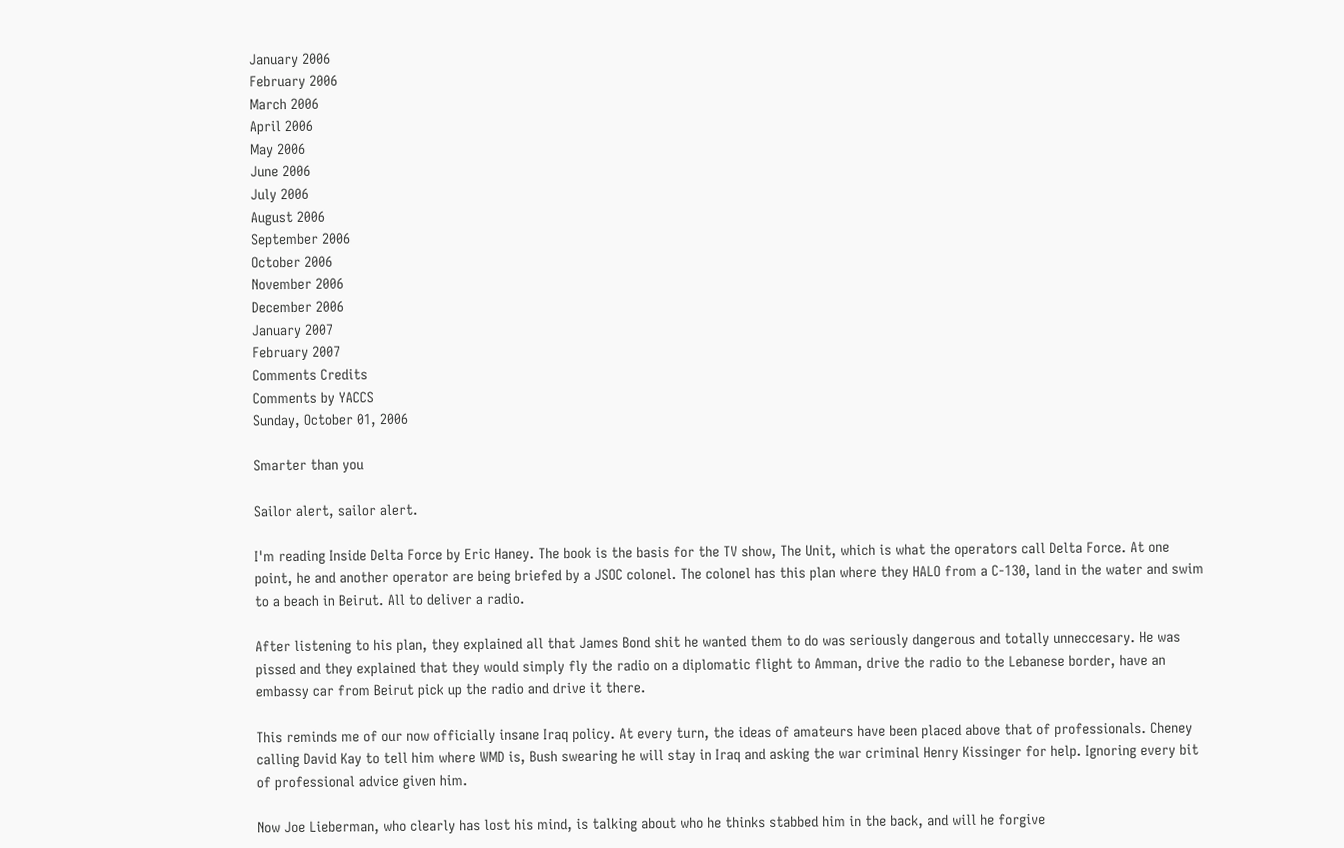January 2006
February 2006
March 2006
April 2006
May 2006
June 2006
July 2006
August 2006
September 2006
October 2006
November 2006
December 2006
January 2007
February 2007
Comments Credits
Comments by YACCS
Sunday, October 01, 2006

Smarter than you

Sailor alert, sailor alert.

I'm reading Inside Delta Force by Eric Haney. The book is the basis for the TV show, The Unit, which is what the operators call Delta Force. At one point, he and another operator are being briefed by a JSOC colonel. The colonel has this plan where they HALO from a C-130, land in the water and swim to a beach in Beirut. All to deliver a radio.

After listening to his plan, they explained all that James Bond shit he wanted them to do was seriously dangerous and totally unneccesary. He was pissed and they explained that they would simply fly the radio on a diplomatic flight to Amman, drive the radio to the Lebanese border, have an embassy car from Beirut pick up the radio and drive it there.

This reminds me of our now officially insane Iraq policy. At every turn, the ideas of amateurs have been placed above that of professionals. Cheney calling David Kay to tell him where WMD is, Bush swearing he will stay in Iraq and asking the war criminal Henry Kissinger for help. Ignoring every bit of professional advice given him.

Now Joe Lieberman, who clearly has lost his mind, is talking about who he thinks stabbed him in the back, and will he forgive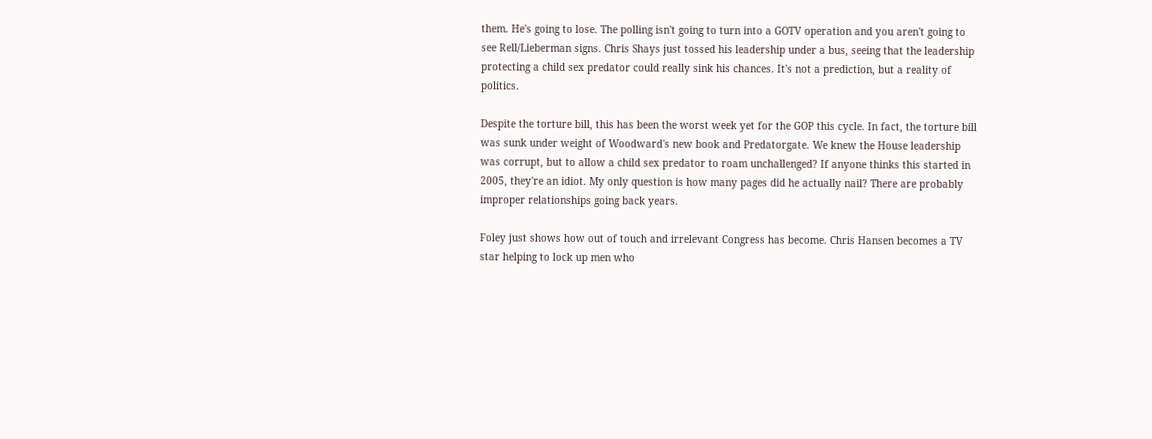them. He's going to lose. The polling isn't going to turn into a GOTV operation and you aren't going to see Rell/Lieberman signs. Chris Shays just tossed his leadership under a bus, seeing that the leadership protecting a child sex predator could really sink his chances. It's not a prediction, but a reality of politics.

Despite the torture bill, this has been the worst week yet for the GOP this cycle. In fact, the torture bill was sunk under weight of Woodward's new book and Predatorgate. We knew the House leadership was corrupt, but to allow a child sex predator to roam unchallenged? If anyone thinks this started in 2005, they're an idiot. My only question is how many pages did he actually nail? There are probably improper relationships going back years.

Foley just shows how out of touch and irrelevant Congress has become. Chris Hansen becomes a TV star helping to lock up men who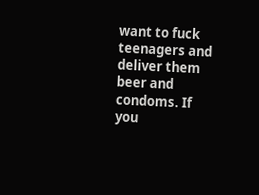want to fuck teenagers and deliver them beer and condoms. If you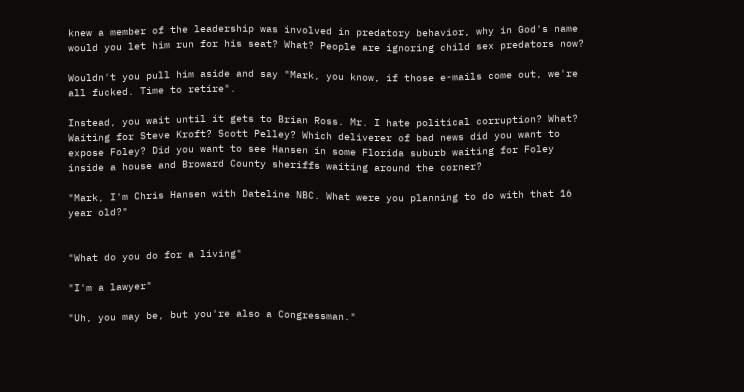knew a member of the leadership was involved in predatory behavior, why in God's name would you let him run for his seat? What? People are ignoring child sex predators now?

Wouldn't you pull him aside and say "Mark, you know, if those e-mails come out, we're all fucked. Time to retire".

Instead, you wait until it gets to Brian Ross. Mr. I hate political corruption? What? Waiting for Steve Kroft? Scott Pelley? Which deliverer of bad news did you want to expose Foley? Did you want to see Hansen in some Florida suburb waiting for Foley inside a house and Broward County sheriffs waiting around the corner?

"Mark, I'm Chris Hansen with Dateline NBC. What were you planning to do with that 16 year old?"


"What do you do for a living"

"I'm a lawyer"

"Uh, you may be, but you're also a Congressman."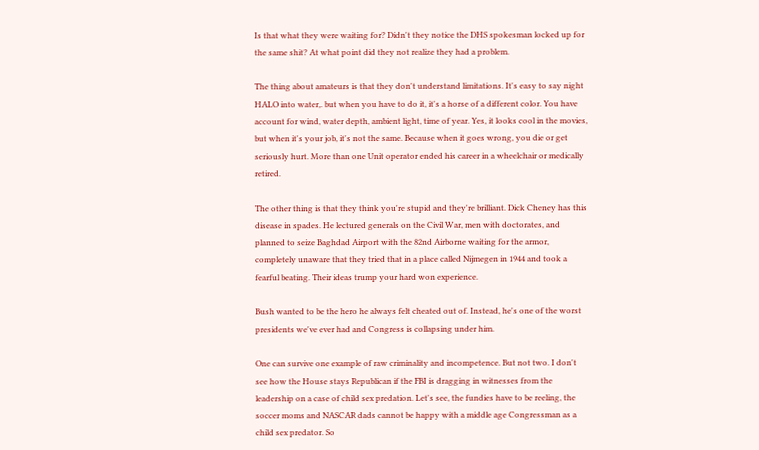Is that what they were waiting for? Didn't they notice the DHS spokesman locked up for the same shit? At what point did they not realize they had a problem.

The thing about amateurs is that they don't understand limitations. It's easy to say night HALO into water,. but when you have to do it, it's a horse of a different color. You have account for wind, water depth, ambient light, time of year. Yes, it looks cool in the movies, but when it's your job, it's not the same. Because when it goes wrong, you die or get seriously hurt. More than one Unit operator ended his career in a wheelchair or medically retired.

The other thing is that they think you're stupid and they're brilliant. Dick Cheney has this disease in spades. He lectured generals on the Civil War, men with doctorates, and planned to seize Baghdad Airport with the 82nd Airborne waiting for the armor, completely unaware that they tried that in a place called Nijmegen in 1944 and took a fearful beating. Their ideas trump your hard won experience.

Bush wanted to be the hero he always felt cheated out of. Instead, he's one of the worst presidents we've ever had and Congress is collapsing under him.

One can survive one example of raw criminality and incompetence. But not two. I don't see how the House stays Republican if the FBI is dragging in witnesses from the leadership on a case of child sex predation. Let's see, the fundies have to be reeling, the soccer moms and NASCAR dads cannot be happy with a middle age Congressman as a child sex predator. So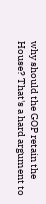why should the GOP retain the House? That's a hard argument to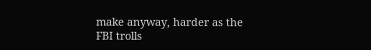make anyway, harder as the FBI trolls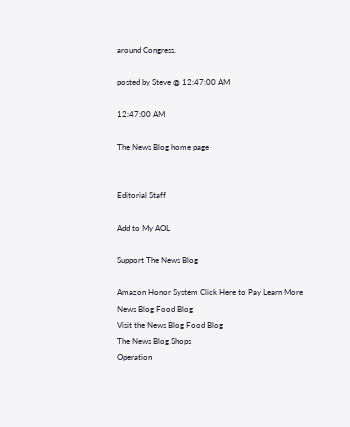around Congress.

posted by Steve @ 12:47:00 AM

12:47:00 AM

The News Blog home page


Editorial Staff

Add to My AOL

Support The News Blog

Amazon Honor System Click Here to Pay Learn More
News Blog Food Blog
Visit the News Blog Food Blog
The News Blog Shops
Operation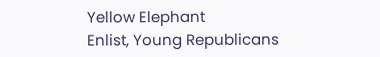Yellow Elephant
Enlist, Young Republicans